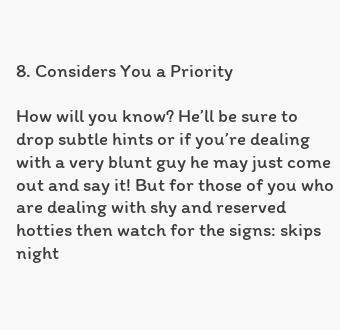8. Considers You a Priority

How will you know? He’ll be sure to drop subtle hints or if you’re dealing with a very blunt guy he may just come out and say it! But for those of you who are dealing with shy and reserved hotties then watch for the signs: skips night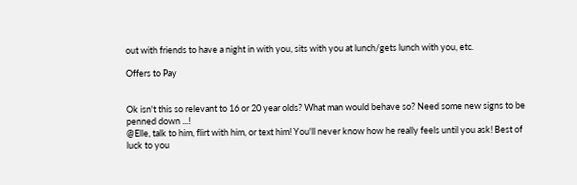out with friends to have a night in with you, sits with you at lunch/gets lunch with you, etc.

Offers to Pay


Ok isn't this so relevant to 16 or 20 year olds? What man would behave so? Need some new signs to be penned down ...!
@Elle, talk to him, flirt with him, or text him! You'll never know how he really feels until you ask! Best of luck to you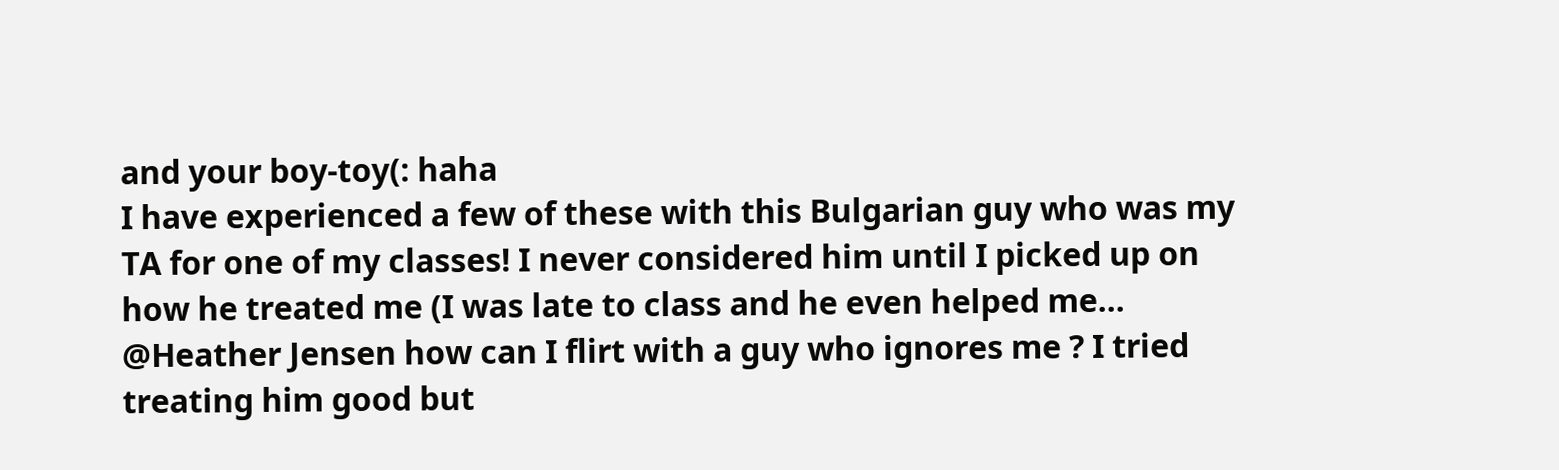and your boy-toy(: haha
I have experienced a few of these with this Bulgarian guy who was my TA for one of my classes! I never considered him until I picked up on how he treated me (I was late to class and he even helped me...
@Heather Jensen how can I flirt with a guy who ignores me ? I tried treating him good but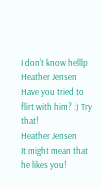I don't know helllp
Heather Jensen
Have you tried to flirt with him? :) Try that!
Heather Jensen
It might mean that he likes you!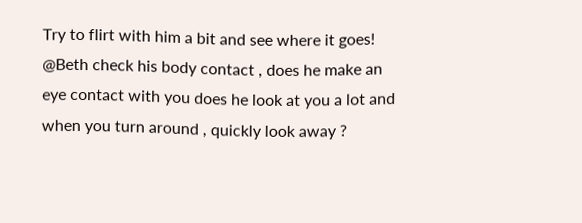Try to flirt with him a bit and see where it goes!
@Beth check his body contact , does he make an eye contact with you does he look at you a lot and when you turn around , quickly look away ?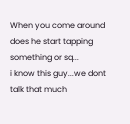When you come around does he start tapping something or sq...
i know this guy...we dont talk that much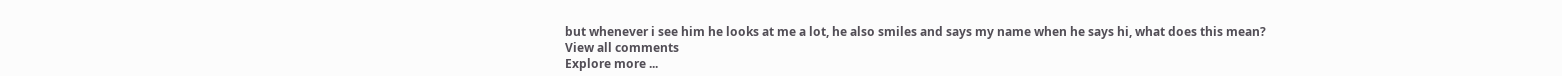but whenever i see him he looks at me a lot, he also smiles and says my name when he says hi, what does this mean?
View all comments
Explore more ...